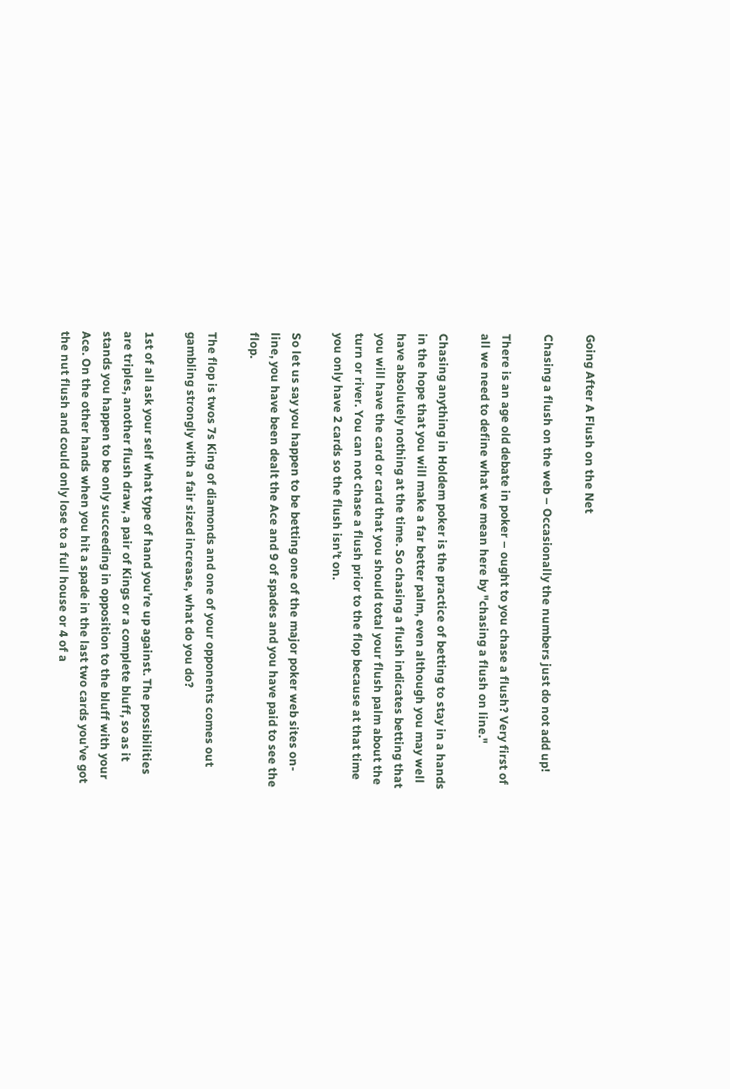Going After A Flush on the Net

Chasing a flush on the web – Occasionally the numbers just do not add up!

There is an age old debate in poker – ought to you chase a flush? Very first of all we need to define what we mean here by "chasing a flush on line."

Chasing anything in Holdem poker is the practice of betting to stay in a hands in the hope that you will make a far better palm, even although you may well have absolutely nothing at the time. So chasing a flush indicates betting that you will have the card or card that you should total your flush palm about the turn or river. You can not chase a flush prior to the flop because at that time you only have 2 cards so the flush isn’t on.

So let us say you happen to be betting one of the major poker web sites on-line, you have been dealt the Ace and 9 of spades and you have paid to see the flop.

The flop is twos 7s King of diamonds and one of your opponents comes out gambling strongly with a fair sized increase, what do you do?

1st of all ask your self what type of hand you’re up against. The possibilities are triples, another flush draw, a pair of Kings or a complete bluff, so as it stands you happen to be only succeeding in opposition to the bluff with your Ace. On the other hands when you hit a spade in the last two cards you’ve got the nut flush and could only lose to a full house or 4 of a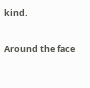kind.

Around the face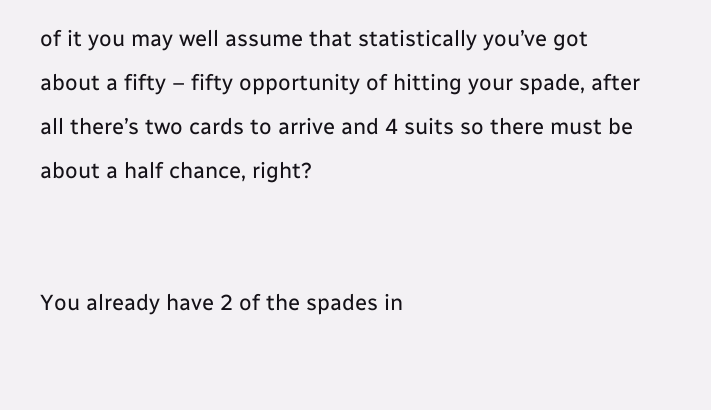of it you may well assume that statistically you’ve got about a fifty – fifty opportunity of hitting your spade, after all there’s two cards to arrive and 4 suits so there must be about a half chance, right?


You already have 2 of the spades in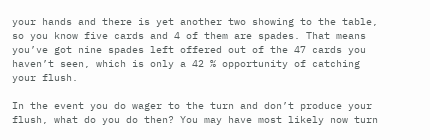your hands and there is yet another two showing to the table, so you know five cards and 4 of them are spades. That means you’ve got nine spades left offered out of the 47 cards you haven’t seen, which is only a 42 % opportunity of catching your flush.

In the event you do wager to the turn and don’t produce your flush, what do you do then? You may have most likely now turn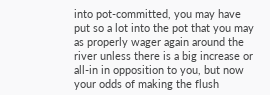into pot-committed, you may have put so a lot into the pot that you may as properly wager again around the river unless there is a big increase or all-in in opposition to you, but now your odds of making the flush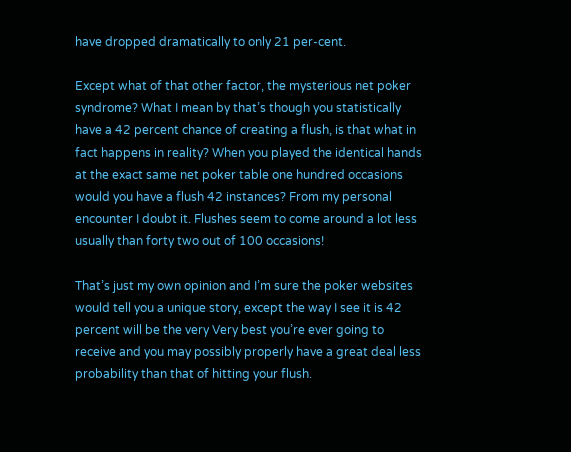have dropped dramatically to only 21 per-cent.

Except what of that other factor, the mysterious net poker syndrome? What I mean by that’s though you statistically have a 42 percent chance of creating a flush, is that what in fact happens in reality? When you played the identical hands at the exact same net poker table one hundred occasions would you have a flush 42 instances? From my personal encounter I doubt it. Flushes seem to come around a lot less usually than forty two out of 100 occasions!

That’s just my own opinion and I’m sure the poker websites would tell you a unique story, except the way I see it is 42 percent will be the very Very best you’re ever going to receive and you may possibly properly have a great deal less probability than that of hitting your flush.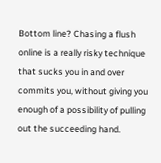Bottom line? Chasing a flush online is a really risky technique that sucks you in and over commits you, without giving you enough of a possibility of pulling out the succeeding hand.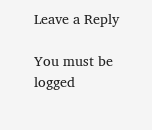Leave a Reply

You must be logged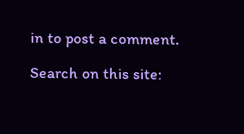in to post a comment.

Search on this site: